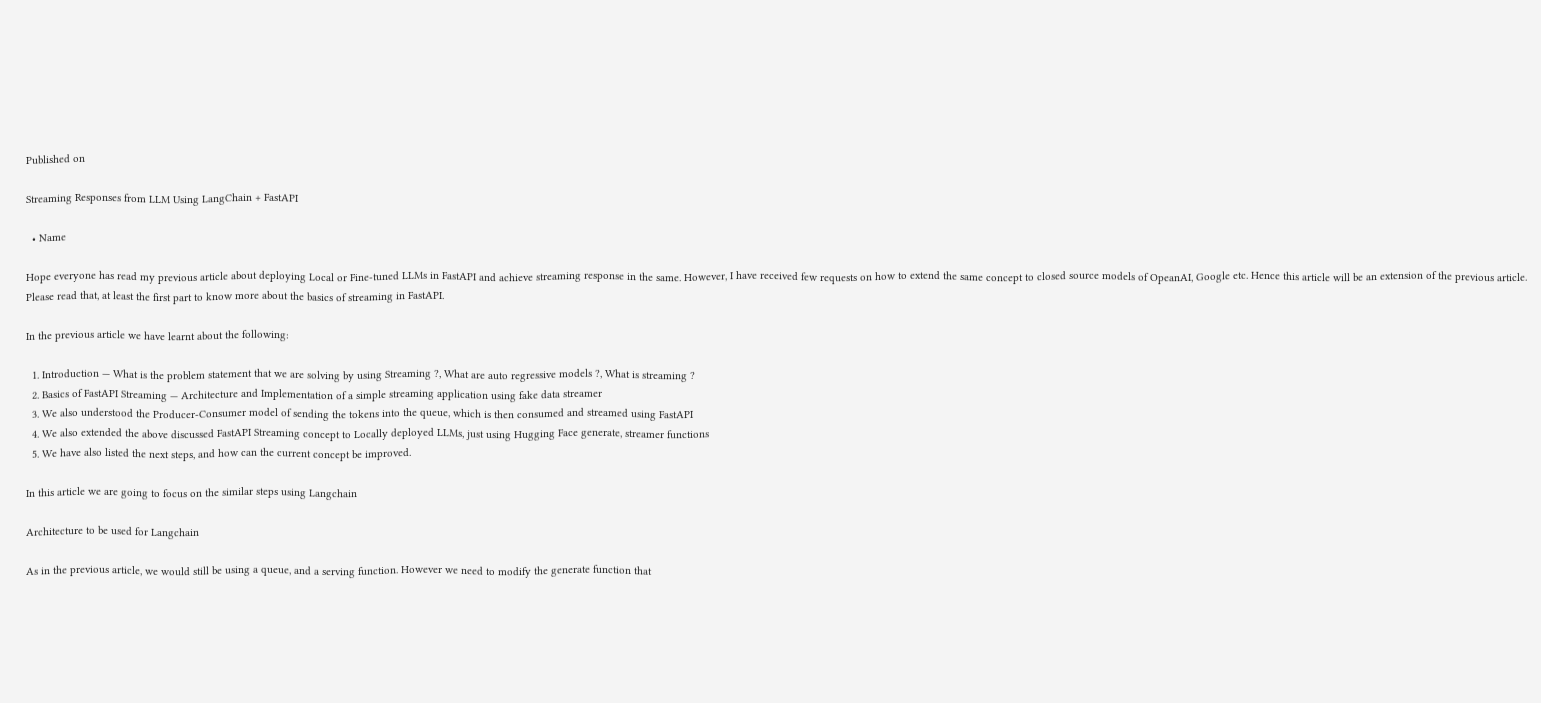Published on

Streaming Responses from LLM Using LangChain + FastAPI

  • Name

Hope everyone has read my previous article about deploying Local or Fine-tuned LLMs in FastAPI and achieve streaming response in the same. However, I have received few requests on how to extend the same concept to closed source models of OpeanAI, Google etc. Hence this article will be an extension of the previous article. Please read that, at least the first part to know more about the basics of streaming in FastAPI.

In the previous article we have learnt about the following:

  1. Introduction — What is the problem statement that we are solving by using Streaming ?, What are auto regressive models ?, What is streaming ?
  2. Basics of FastAPI Streaming — Architecture and Implementation of a simple streaming application using fake data streamer
  3. We also understood the Producer-Consumer model of sending the tokens into the queue, which is then consumed and streamed using FastAPI
  4. We also extended the above discussed FastAPI Streaming concept to Locally deployed LLMs, just using Hugging Face generate, streamer functions
  5. We have also listed the next steps, and how can the current concept be improved.

In this article we are going to focus on the similar steps using Langchain

Architecture to be used for Langchain

As in the previous article, we would still be using a queue, and a serving function. However we need to modify the generate function that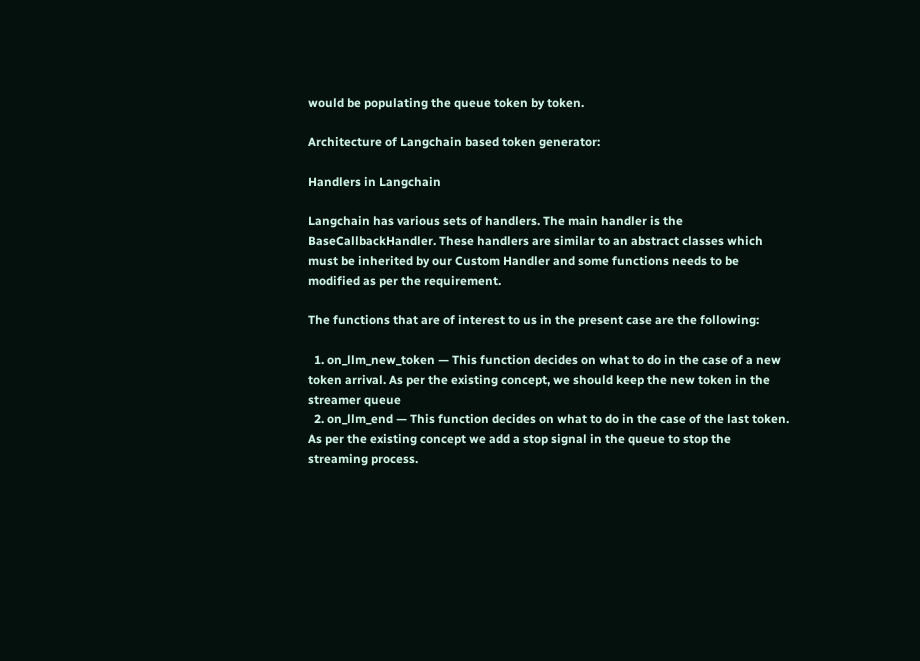would be populating the queue token by token.

Architecture of Langchain based token generator:

Handlers in Langchain

Langchain has various sets of handlers. The main handler is the BaseCallbackHandler. These handlers are similar to an abstract classes which must be inherited by our Custom Handler and some functions needs to be modified as per the requirement.

The functions that are of interest to us in the present case are the following:

  1. on_llm_new_token — This function decides on what to do in the case of a new token arrival. As per the existing concept, we should keep the new token in the streamer queue
  2. on_llm_end — This function decides on what to do in the case of the last token. As per the existing concept we add a stop signal in the queue to stop the streaming process.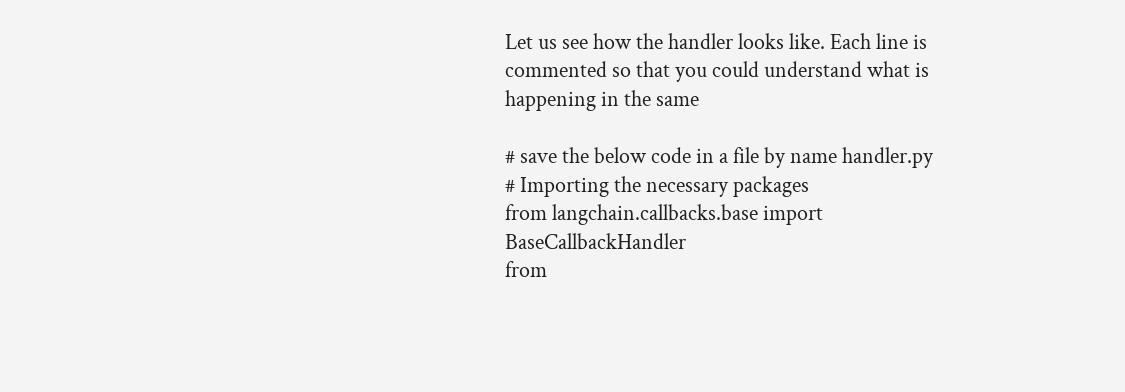Let us see how the handler looks like. Each line is commented so that you could understand what is happening in the same

# save the below code in a file by name handler.py
# Importing the necessary packages
from langchain.callbacks.base import BaseCallbackHandler
from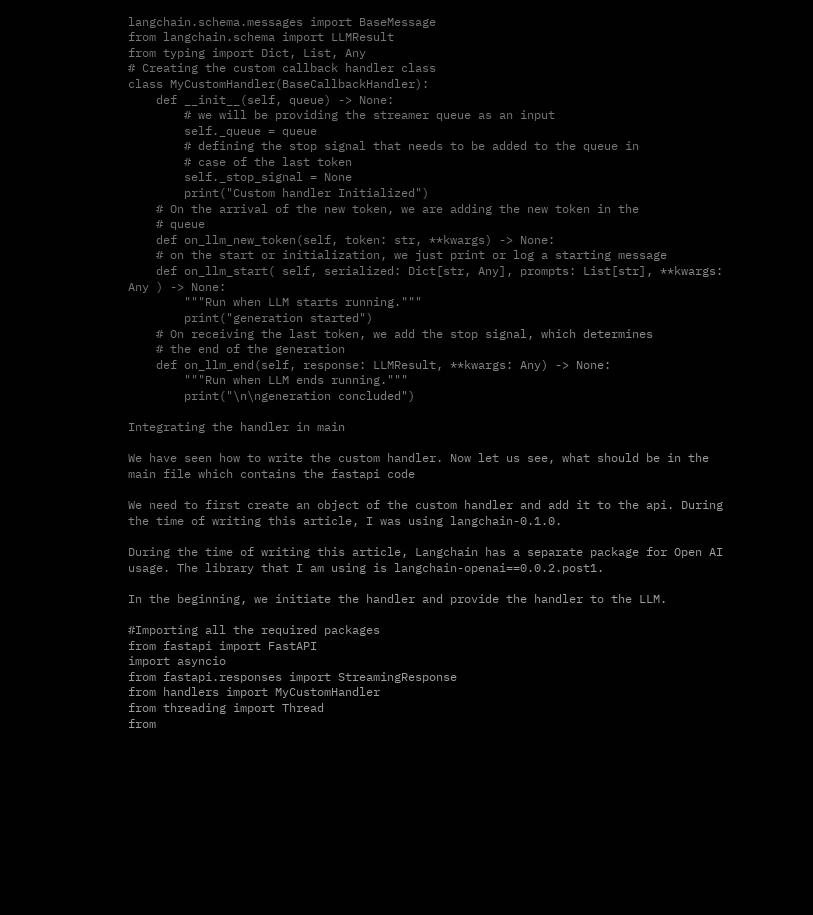langchain.schema.messages import BaseMessage
from langchain.schema import LLMResult
from typing import Dict, List, Any
# Creating the custom callback handler class
class MyCustomHandler(BaseCallbackHandler):
    def __init__(self, queue) -> None:
        # we will be providing the streamer queue as an input
        self._queue = queue
        # defining the stop signal that needs to be added to the queue in
        # case of the last token
        self._stop_signal = None
        print("Custom handler Initialized")
    # On the arrival of the new token, we are adding the new token in the
    # queue
    def on_llm_new_token(self, token: str, **kwargs) -> None:
    # on the start or initialization, we just print or log a starting message
    def on_llm_start( self, serialized: Dict[str, Any], prompts: List[str], **kwargs: Any ) -> None:
        """Run when LLM starts running."""
        print("generation started")
    # On receiving the last token, we add the stop signal, which determines
    # the end of the generation
    def on_llm_end(self, response: LLMResult, **kwargs: Any) -> None:
        """Run when LLM ends running."""
        print("\n\ngeneration concluded")

Integrating the handler in main

We have seen how to write the custom handler. Now let us see, what should be in the main file which contains the fastapi code

We need to first create an object of the custom handler and add it to the api. During the time of writing this article, I was using langchain-0.1.0.

During the time of writing this article, Langchain has a separate package for Open AI usage. The library that I am using is langchain-openai==0.0.2.post1.

In the beginning, we initiate the handler and provide the handler to the LLM.

#Importing all the required packages
from fastapi import FastAPI
import asyncio
from fastapi.responses import StreamingResponse
from handlers import MyCustomHandler
from threading import Thread
from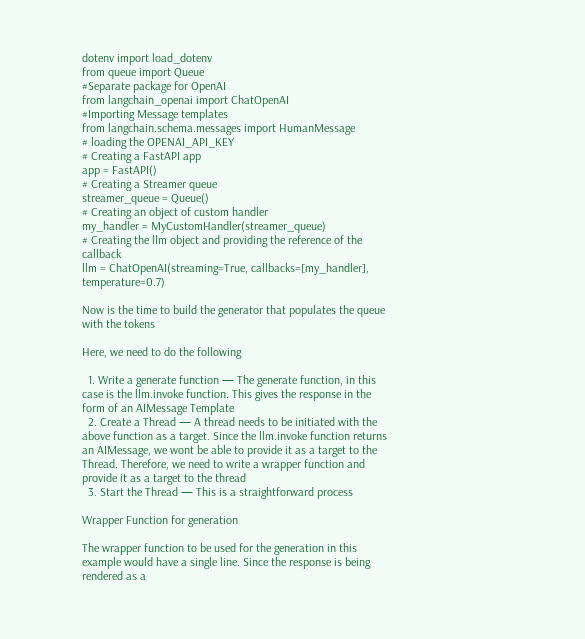dotenv import load_dotenv
from queue import Queue
#Separate package for OpenAI
from langchain_openai import ChatOpenAI
#Importing Message templates
from langchain.schema.messages import HumanMessage
# loading the OPENAI_API_KEY
# Creating a FastAPI app
app = FastAPI()
# Creating a Streamer queue
streamer_queue = Queue()
# Creating an object of custom handler
my_handler = MyCustomHandler(streamer_queue)
# Creating the llm object and providing the reference of the callback
llm = ChatOpenAI(streaming=True, callbacks=[my_handler], temperature=0.7)

Now is the time to build the generator that populates the queue with the tokens

Here, we need to do the following

  1. Write a generate function — The generate function, in this case is the llm.invoke function. This gives the response in the form of an AIMessage Template
  2. Create a Thread — A thread needs to be initiated with the above function as a target. Since the llm.invoke function returns an AIMessage, we wont be able to provide it as a target to the Thread. Therefore, we need to write a wrapper function and provide it as a target to the thread
  3. Start the Thread — This is a straightforward process

Wrapper Function for generation

The wrapper function to be used for the generation in this example would have a single line. Since the response is being rendered as a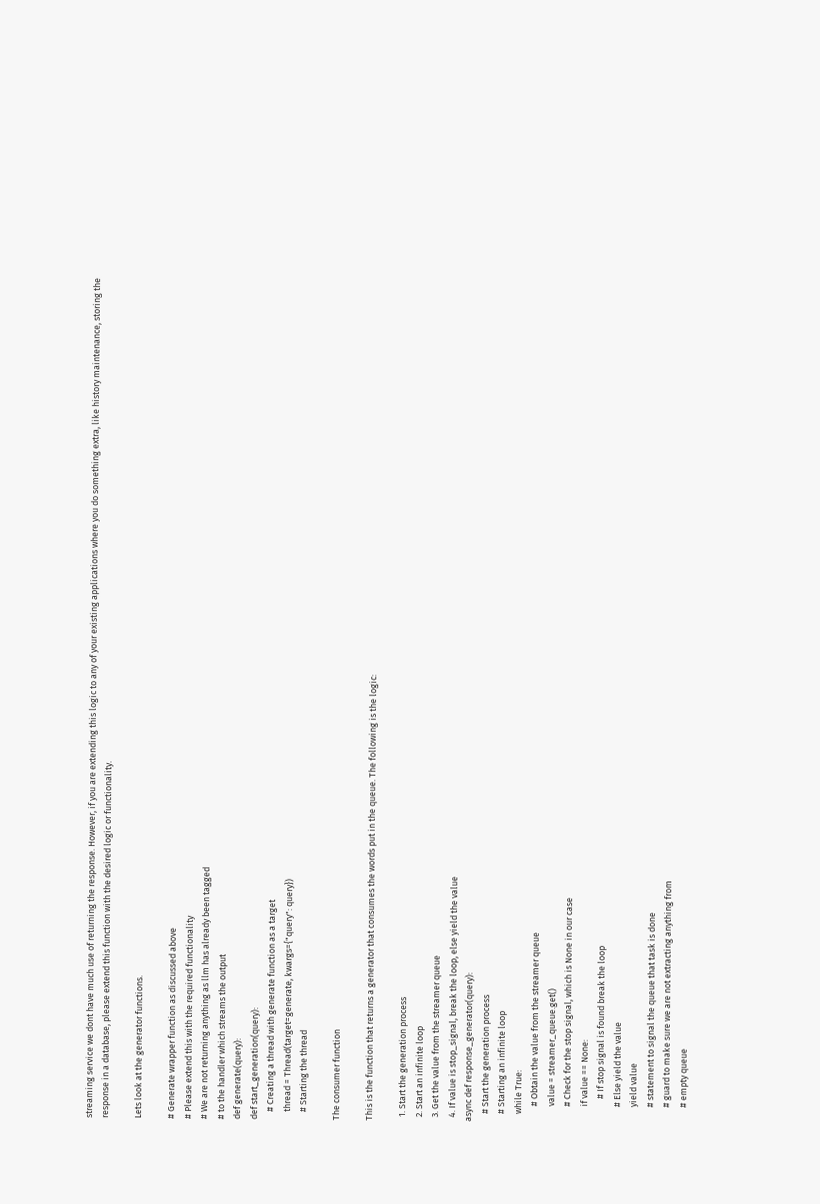streaming service we dont have much use of returning the response. However, if you are extending this logic to any of your existing applications where you do something extra, like history maintenance, storing the response in a database, please extend this function with the desired logic or functionality.

Lets look at the generator functions.

# Generate wrapper function as discussed above
# Please extend this with the required functionality
# We are not returning anything as llm has already been tagged
# to the handler which streams the output
def generate(query):
def start_generation(query):
    # Creating a thread with generate function as a target
    thread = Thread(target=generate, kwargs={"query": query})
    # Starting the thread

The consumer function

This is the function that returns a generator that consumes the words put in the queue. The following is the logic:

  1. Start the generation process
  2. Start an infinite loop
  3. Get the value from the streamer queue
  4. If value is stop_signal, break the loop, else yield the value
async def response_generator(query):
    # Start the generation process
    # Starting an infinite loop
    while True:
        # Obtain the value from the streamer queue
        value = streamer_queue.get()
        # Check for the stop signal, which is None in our case
        if value == None:
            # If stop signal is found break the loop
        # Else yield the value
        yield value
        # statement to signal the queue that task is done
        # guard to make sure we are not extracting anything from
        # empty queue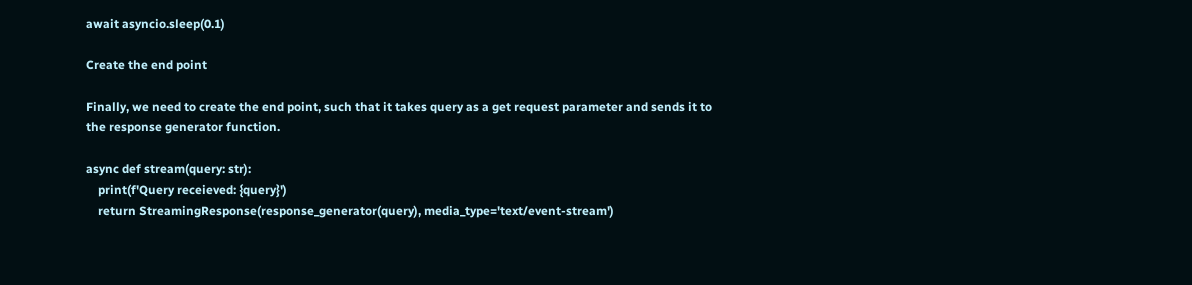await asyncio.sleep(0.1)

Create the end point

Finally, we need to create the end point, such that it takes query as a get request parameter and sends it to the response generator function.

async def stream(query: str):
    print(f'Query receieved: {query}')
    return StreamingResponse(response_generator(query), media_type='text/event-stream')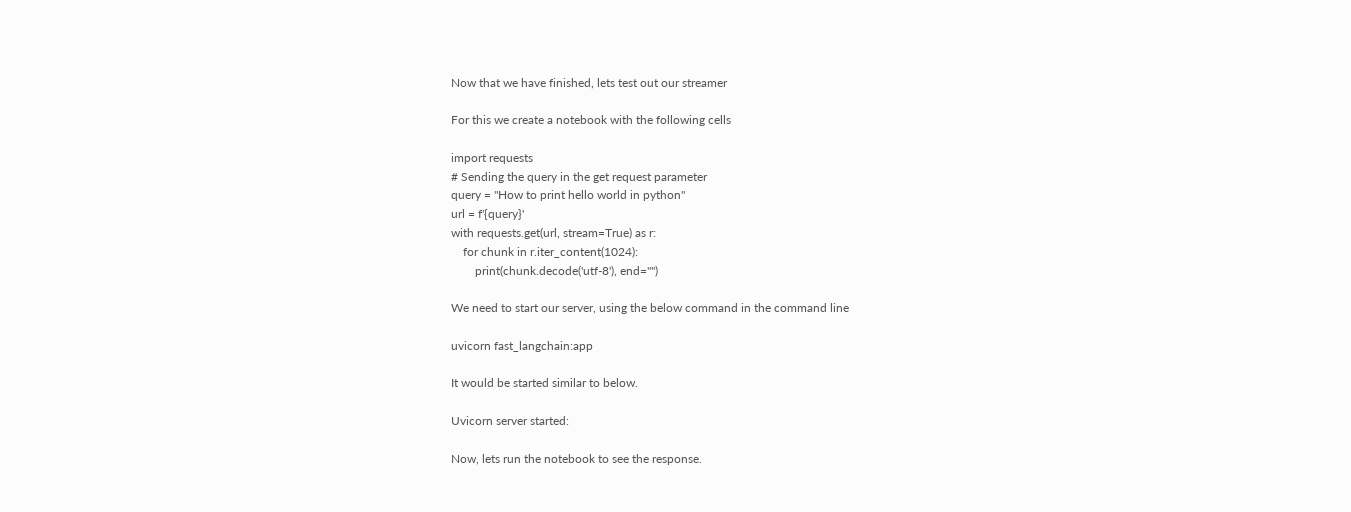Now that we have finished, lets test out our streamer

For this we create a notebook with the following cells

import requests
# Sending the query in the get request parameter
query = "How to print hello world in python"
url = f'{query}'
with requests.get(url, stream=True) as r:
    for chunk in r.iter_content(1024):
        print(chunk.decode('utf-8'), end="")

We need to start our server, using the below command in the command line

uvicorn fast_langchain:app

It would be started similar to below.

Uvicorn server started:

Now, lets run the notebook to see the response.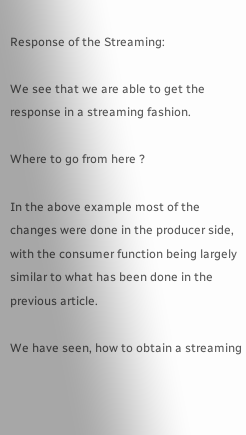Response of the Streaming:

We see that we are able to get the response in a streaming fashion.

Where to go from here ?

In the above example most of the changes were done in the producer side, with the consumer function being largely similar to what has been done in the previous article.

We have seen, how to obtain a streaming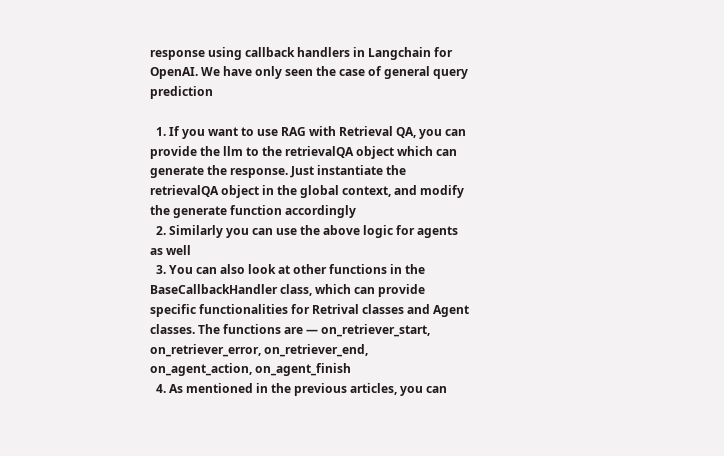response using callback handlers in Langchain for OpenAI. We have only seen the case of general query prediction

  1. If you want to use RAG with Retrieval QA, you can provide the llm to the retrievalQA object which can generate the response. Just instantiate the retrievalQA object in the global context, and modify the generate function accordingly
  2. Similarly you can use the above logic for agents as well
  3. You can also look at other functions in the BaseCallbackHandler class, which can provide specific functionalities for Retrival classes and Agent classes. The functions are — on_retriever_start, on_retriever_error, on_retriever_end, on_agent_action, on_agent_finish
  4. As mentioned in the previous articles, you can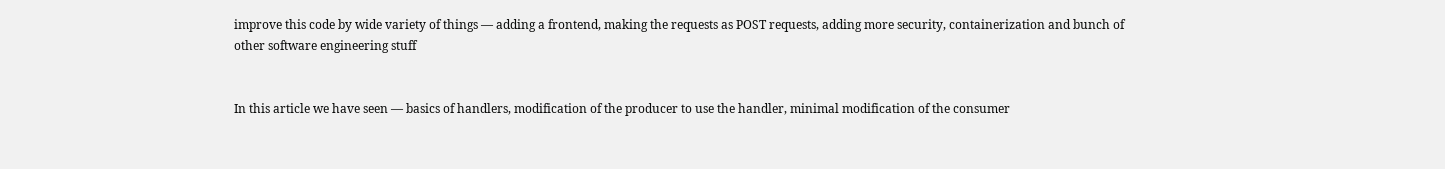improve this code by wide variety of things — adding a frontend, making the requests as POST requests, adding more security, containerization and bunch of other software engineering stuff


In this article we have seen — basics of handlers, modification of the producer to use the handler, minimal modification of the consumer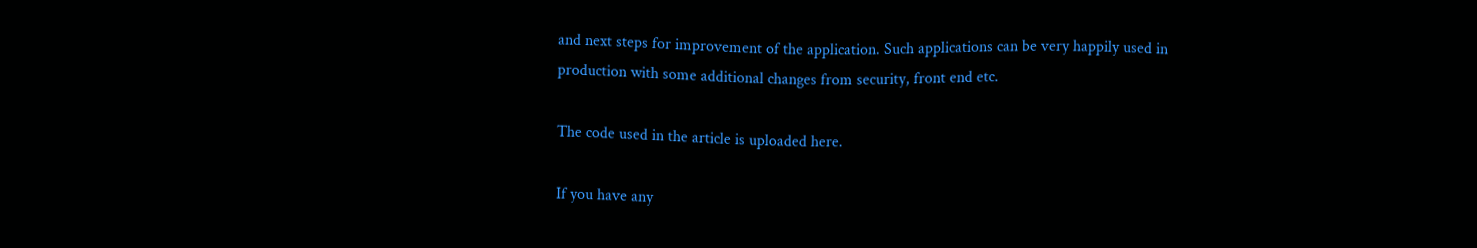and next steps for improvement of the application. Such applications can be very happily used in production with some additional changes from security, front end etc.

The code used in the article is uploaded here.

If you have any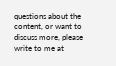questions about the content, or want to discuss more, please write to me at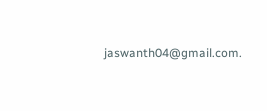jaswanth04@gmail.com.